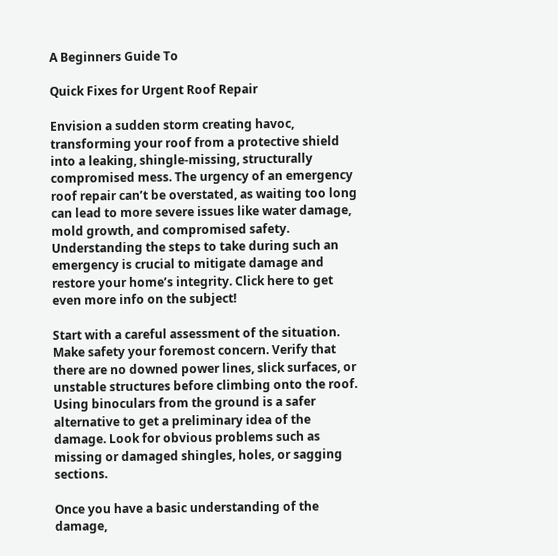A Beginners Guide To

Quick Fixes for Urgent Roof Repair

Envision a sudden storm creating havoc, transforming your roof from a protective shield into a leaking, shingle-missing, structurally compromised mess. The urgency of an emergency roof repair can’t be overstated, as waiting too long can lead to more severe issues like water damage, mold growth, and compromised safety. Understanding the steps to take during such an emergency is crucial to mitigate damage and restore your home’s integrity. Click here to get even more info on the subject!

Start with a careful assessment of the situation. Make safety your foremost concern. Verify that there are no downed power lines, slick surfaces, or unstable structures before climbing onto the roof. Using binoculars from the ground is a safer alternative to get a preliminary idea of the damage. Look for obvious problems such as missing or damaged shingles, holes, or sagging sections.

Once you have a basic understanding of the damage,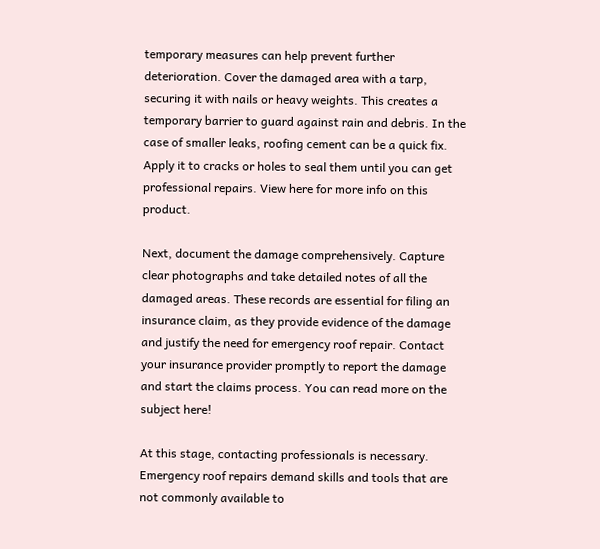temporary measures can help prevent further deterioration. Cover the damaged area with a tarp, securing it with nails or heavy weights. This creates a temporary barrier to guard against rain and debris. In the case of smaller leaks, roofing cement can be a quick fix. Apply it to cracks or holes to seal them until you can get professional repairs. View here for more info on this product.

Next, document the damage comprehensively. Capture clear photographs and take detailed notes of all the damaged areas. These records are essential for filing an insurance claim, as they provide evidence of the damage and justify the need for emergency roof repair. Contact your insurance provider promptly to report the damage and start the claims process. You can read more on the subject here!

At this stage, contacting professionals is necessary. Emergency roof repairs demand skills and tools that are not commonly available to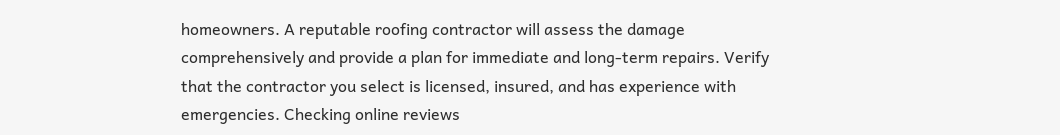homeowners. A reputable roofing contractor will assess the damage comprehensively and provide a plan for immediate and long-term repairs. Verify that the contractor you select is licensed, insured, and has experience with emergencies. Checking online reviews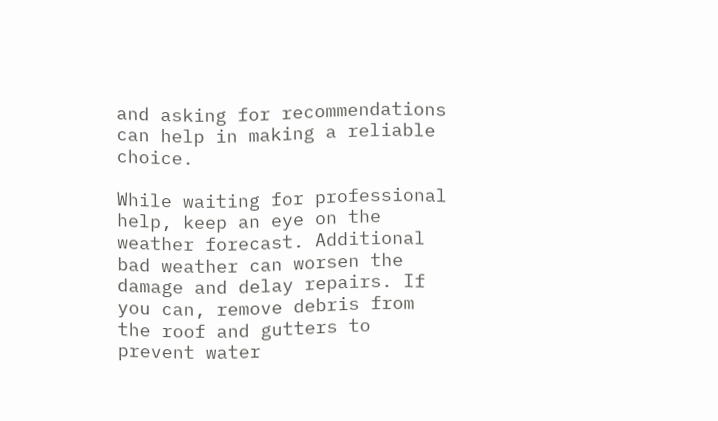and asking for recommendations can help in making a reliable choice.

While waiting for professional help, keep an eye on the weather forecast. Additional bad weather can worsen the damage and delay repairs. If you can, remove debris from the roof and gutters to prevent water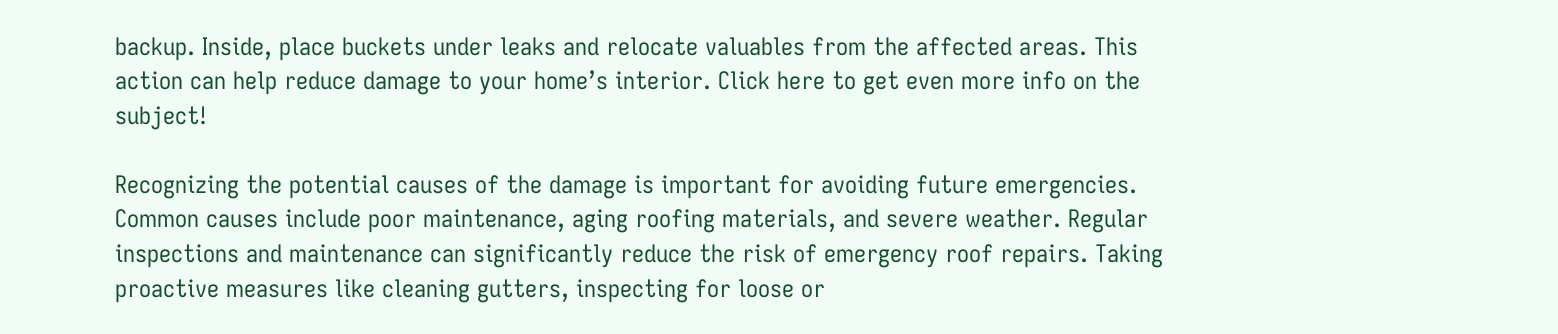backup. Inside, place buckets under leaks and relocate valuables from the affected areas. This action can help reduce damage to your home’s interior. Click here to get even more info on the subject!

Recognizing the potential causes of the damage is important for avoiding future emergencies. Common causes include poor maintenance, aging roofing materials, and severe weather. Regular inspections and maintenance can significantly reduce the risk of emergency roof repairs. Taking proactive measures like cleaning gutters, inspecting for loose or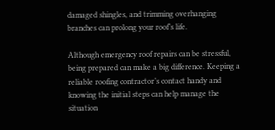damaged shingles, and trimming overhanging branches can prolong your roof’s life.

Although emergency roof repairs can be stressful, being prepared can make a big difference. Keeping a reliable roofing contractor’s contact handy and knowing the initial steps can help manage the situation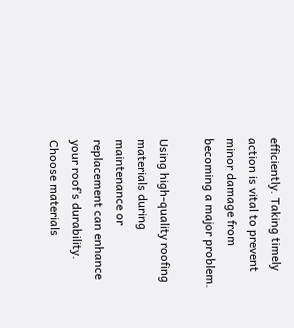efficiently. Taking timely action is vital to prevent minor damage from becoming a major problem.

Using high-quality roofing materials during maintenance or replacement can enhance your roof’s durability. Choose materials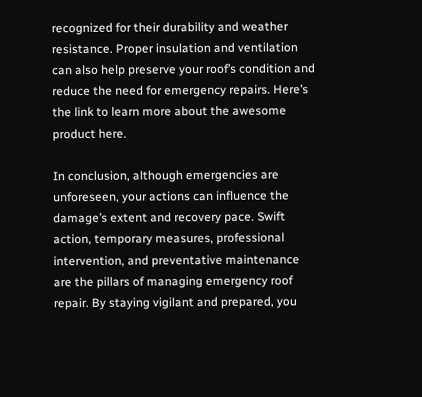recognized for their durability and weather resistance. Proper insulation and ventilation can also help preserve your roof’s condition and reduce the need for emergency repairs. Here’s the link to learn more about the awesome product here.

In conclusion, although emergencies are unforeseen, your actions can influence the damage’s extent and recovery pace. Swift action, temporary measures, professional intervention, and preventative maintenance are the pillars of managing emergency roof repair. By staying vigilant and prepared, you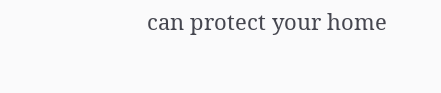can protect your home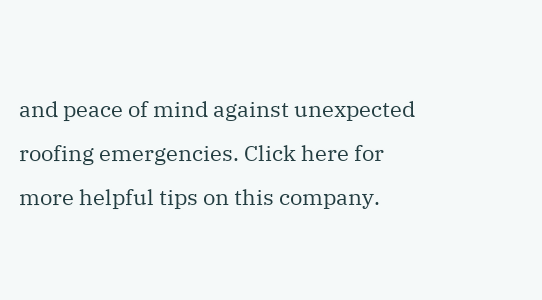and peace of mind against unexpected roofing emergencies. Click here for more helpful tips on this company.